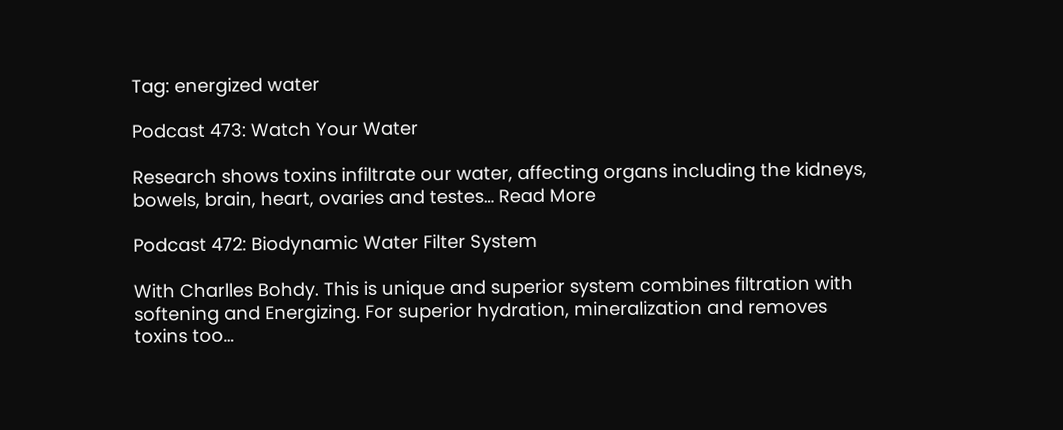Tag: energized water

Podcast 473: Watch Your Water

Research shows toxins infiltrate our water, affecting organs including the kidneys, bowels, brain, heart, ovaries and testes… Read More

Podcast 472: Biodynamic Water Filter System

With Charlles Bohdy. This is unique and superior system combines filtration with softening and Energizing. For superior hydration, mineralization and removes toxins too…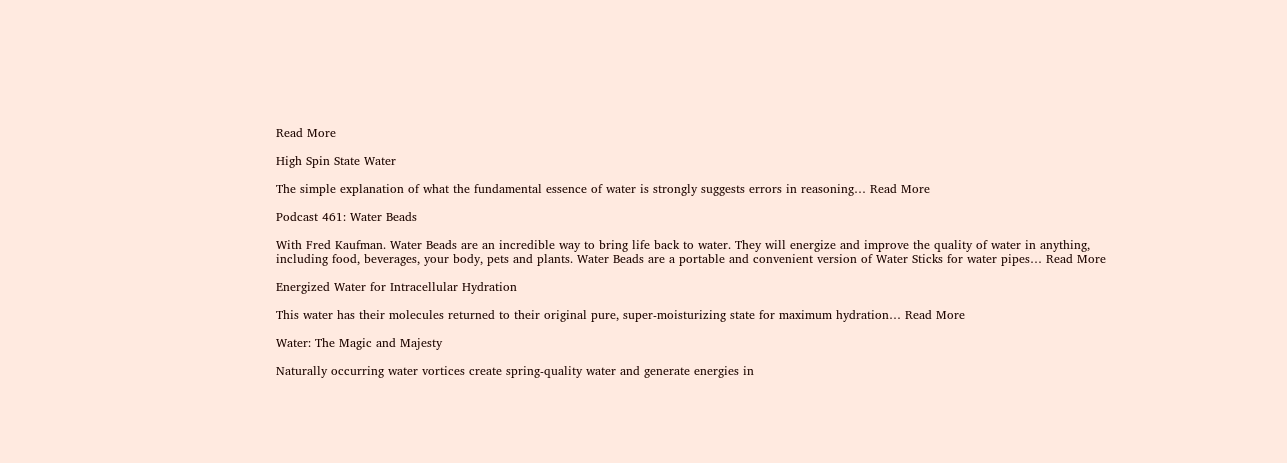Read More

High Spin State Water

The simple explanation of what the fundamental essence of water is strongly suggests errors in reasoning… Read More

Podcast 461: Water Beads

With Fred Kaufman. Water Beads are an incredible way to bring life back to water. They will energize and improve the quality of water in anything, including food, beverages, your body, pets and plants. Water Beads are a portable and convenient version of Water Sticks for water pipes… Read More

Energized Water for Intracellular Hydration

This water has their molecules returned to their original pure, super-moisturizing state for maximum hydration… Read More

Water: The Magic and Majesty

Naturally occurring water vortices create spring-quality water and generate energies in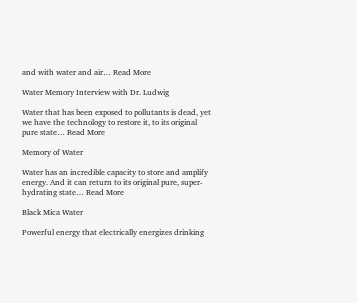and with water and air… Read More

Water Memory Interview with Dr. Ludwig

Water that has been exposed to pollutants is dead, yet we have the technology to restore it, to its original pure state… Read More

Memory of Water

Water has an incredible capacity to store and amplify energy. And it can return to its original pure, super-hydrating state… Read More

Black Mica Water

Powerful energy that electrically energizes drinking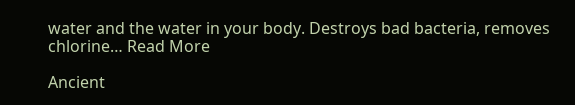water and the water in your body. Destroys bad bacteria, removes chlorine… Read More

Ancient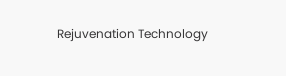Rejuvenation Technology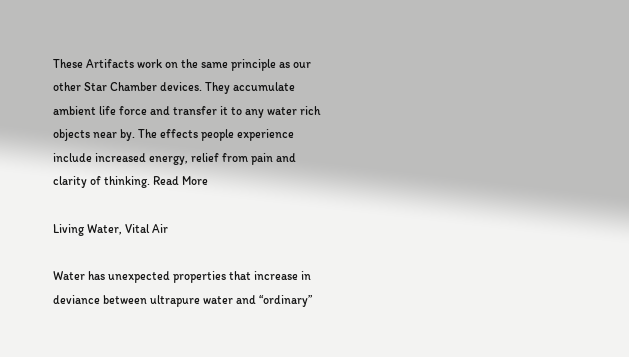These Artifacts work on the same principle as our other Star Chamber devices. They accumulate ambient life force and transfer it to any water rich objects near by. The effects people experience include increased energy, relief from pain and clarity of thinking. Read More

Living Water, Vital Air

Water has unexpected properties that increase in deviance between ultrapure water and “ordinary”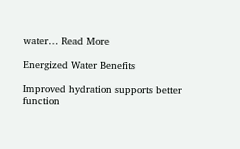water… Read More

Energized Water Benefits

Improved hydration supports better function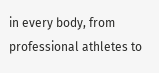in every body, from professional athletes to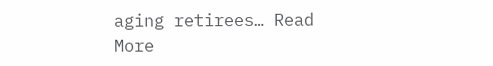aging retirees… Read More